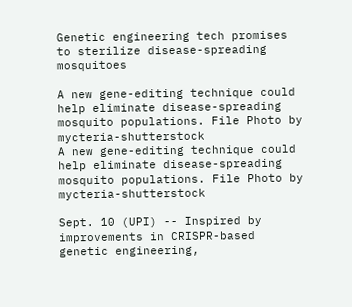Genetic engineering tech promises to sterilize disease-spreading mosquitoes

A new gene-editing technique could help eliminate disease-spreading mosquito populations. File Photo by mycteria-shutterstock
A new gene-editing technique could help eliminate disease-spreading mosquito populations. File Photo by mycteria-shutterstock

Sept. 10 (UPI) -- Inspired by improvements in CRISPR-based genetic engineering,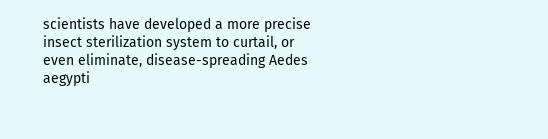scientists have developed a more precise insect sterilization system to curtail, or even eliminate, disease-spreading Aedes aegypti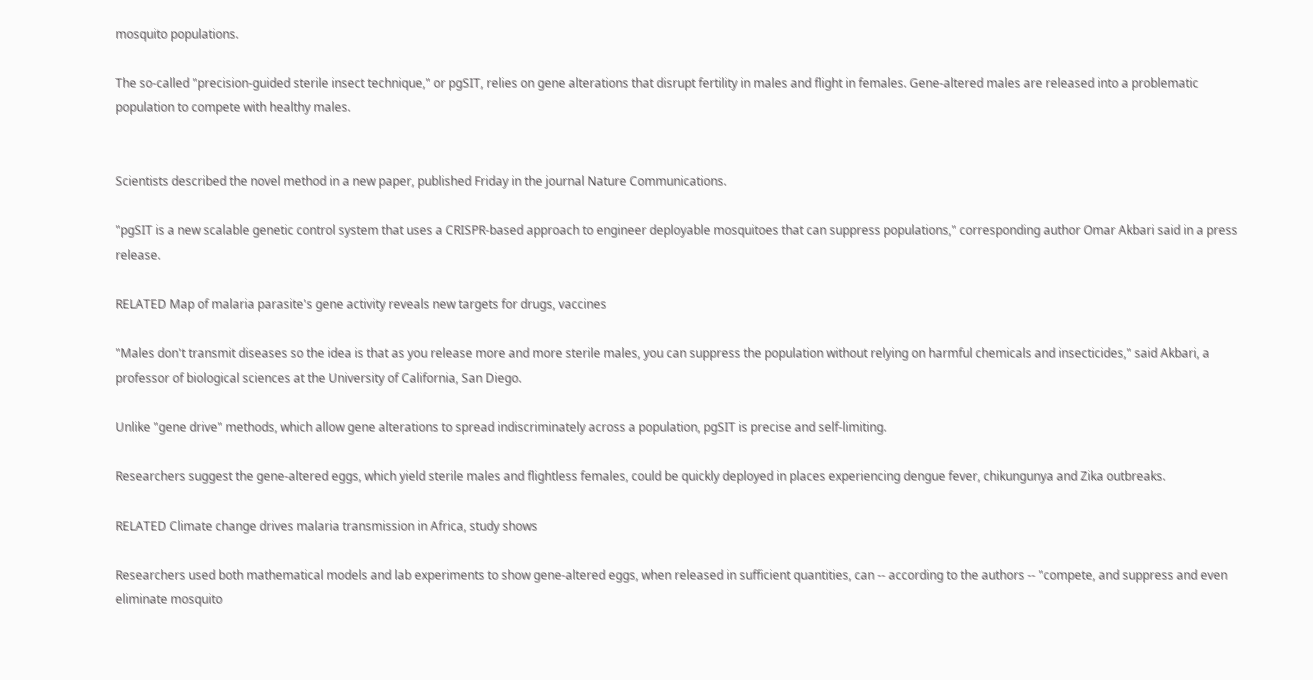mosquito populations.

The so-called "precision-guided sterile insect technique," or pgSIT, relies on gene alterations that disrupt fertility in males and flight in females. Gene-altered males are released into a problematic population to compete with healthy males.


Scientists described the novel method in a new paper, published Friday in the journal Nature Communications.

"pgSIT is a new scalable genetic control system that uses a CRISPR-based approach to engineer deployable mosquitoes that can suppress populations," corresponding author Omar Akbari said in a press release.

RELATED Map of malaria parasite's gene activity reveals new targets for drugs, vaccines

"Males don't transmit diseases so the idea is that as you release more and more sterile males, you can suppress the population without relying on harmful chemicals and insecticides," said Akbari, a professor of biological sciences at the University of California, San Diego.

Unlike "gene drive" methods, which allow gene alterations to spread indiscriminately across a population, pgSIT is precise and self-limiting.

Researchers suggest the gene-altered eggs, which yield sterile males and flightless females, could be quickly deployed in places experiencing dengue fever, chikungunya and Zika outbreaks.

RELATED Climate change drives malaria transmission in Africa, study shows

Researchers used both mathematical models and lab experiments to show gene-altered eggs, when released in sufficient quantities, can -- according to the authors -- "compete, and suppress and even eliminate mosquito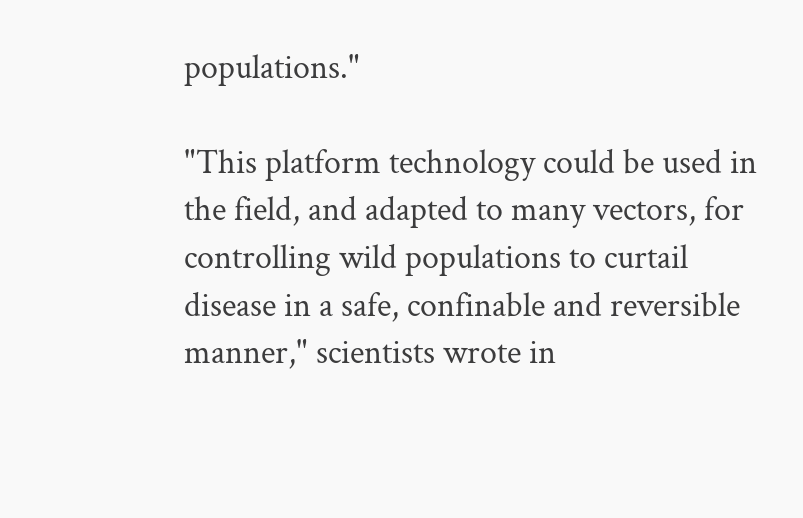populations."

"This platform technology could be used in the field, and adapted to many vectors, for controlling wild populations to curtail disease in a safe, confinable and reversible manner," scientists wrote in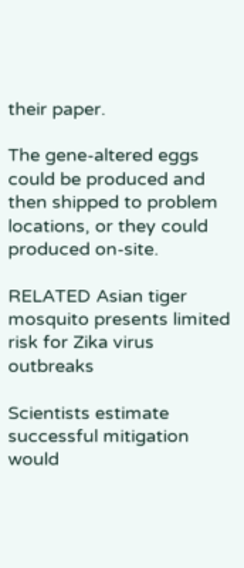their paper.

The gene-altered eggs could be produced and then shipped to problem locations, or they could produced on-site.

RELATED Asian tiger mosquito presents limited risk for Zika virus outbreaks

Scientists estimate successful mitigation would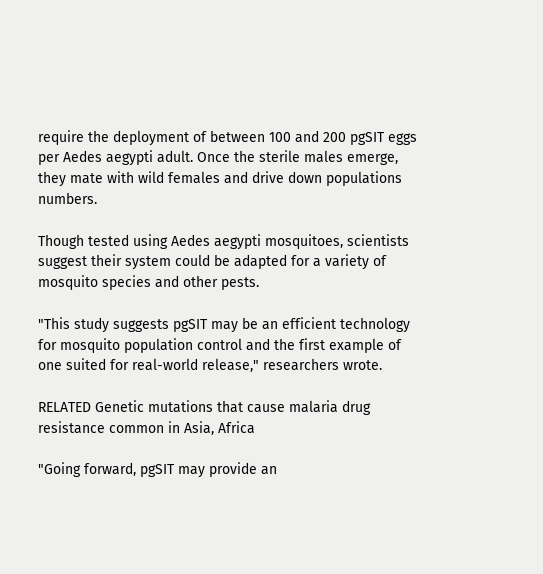require the deployment of between 100 and 200 pgSIT eggs per Aedes aegypti adult. Once the sterile males emerge, they mate with wild females and drive down populations numbers.

Though tested using Aedes aegypti mosquitoes, scientists suggest their system could be adapted for a variety of mosquito species and other pests.

"This study suggests pgSIT may be an efficient technology for mosquito population control and the first example of one suited for real-world release," researchers wrote.

RELATED Genetic mutations that cause malaria drug resistance common in Asia, Africa

"Going forward, pgSIT may provide an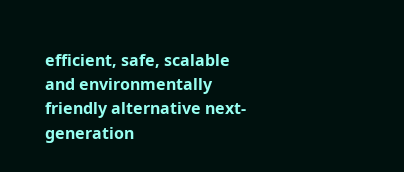efficient, safe, scalable and environmentally friendly alternative next-generation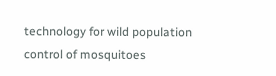technology for wild population control of mosquitoes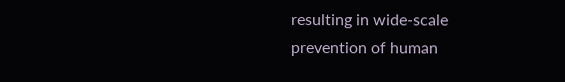resulting in wide-scale prevention of human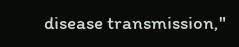disease transmission,"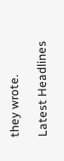they wrote.

Latest Headlines